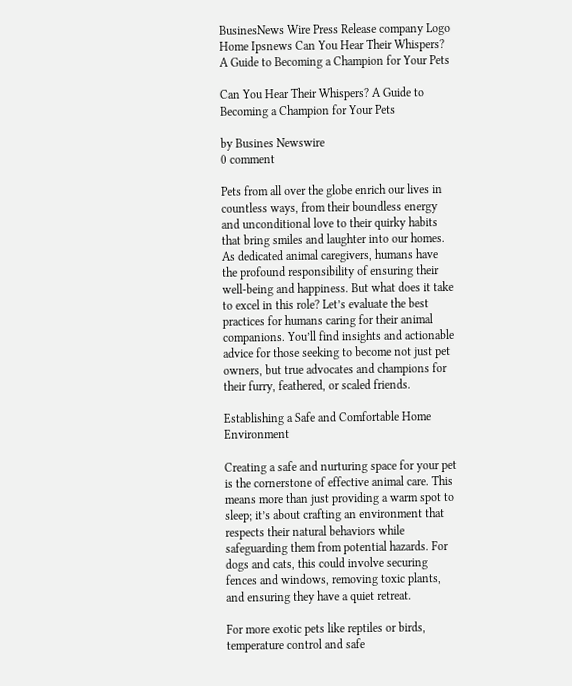BusinesNews Wire Press Release company Logo
Home Ipsnews Can You Hear Their Whispers? A Guide to Becoming a Champion for Your Pets

Can You Hear Their Whispers? A Guide to Becoming a Champion for Your Pets

by Busines Newswire
0 comment

Pets from all over the globe enrich our lives in countless ways, from their boundless energy and unconditional love to their quirky habits that bring smiles and laughter into our homes. As dedicated animal caregivers, humans have the profound responsibility of ensuring their well-being and happiness. But what does it take to excel in this role? Let’s evaluate the best practices for humans caring for their animal companions. You’ll find insights and actionable advice for those seeking to become not just pet owners, but true advocates and champions for their furry, feathered, or scaled friends.

Establishing a Safe and Comfortable Home Environment

Creating a safe and nurturing space for your pet is the cornerstone of effective animal care. This means more than just providing a warm spot to sleep; it’s about crafting an environment that respects their natural behaviors while safeguarding them from potential hazards. For dogs and cats, this could involve securing fences and windows, removing toxic plants, and ensuring they have a quiet retreat.

For more exotic pets like reptiles or birds, temperature control and safe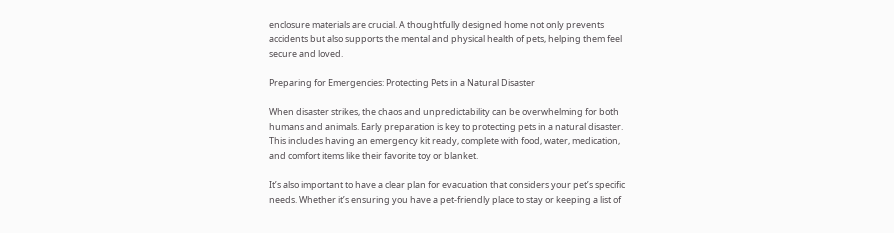enclosure materials are crucial. A thoughtfully designed home not only prevents accidents but also supports the mental and physical health of pets, helping them feel secure and loved.

Preparing for Emergencies: Protecting Pets in a Natural Disaster

When disaster strikes, the chaos and unpredictability can be overwhelming for both humans and animals. Early preparation is key to protecting pets in a natural disaster. This includes having an emergency kit ready, complete with food, water, medication, and comfort items like their favorite toy or blanket.

It’s also important to have a clear plan for evacuation that considers your pet’s specific needs. Whether it’s ensuring you have a pet-friendly place to stay or keeping a list of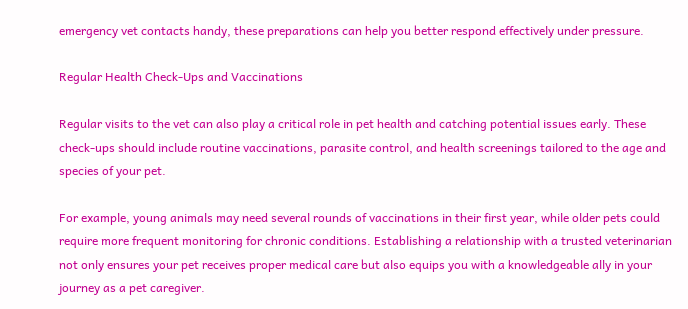emergency vet contacts handy, these preparations can help you better respond effectively under pressure.

Regular Health Check-Ups and Vaccinations

Regular visits to the vet can also play a critical role in pet health and catching potential issues early. These check-ups should include routine vaccinations, parasite control, and health screenings tailored to the age and species of your pet.

For example, young animals may need several rounds of vaccinations in their first year, while older pets could require more frequent monitoring for chronic conditions. Establishing a relationship with a trusted veterinarian not only ensures your pet receives proper medical care but also equips you with a knowledgeable ally in your journey as a pet caregiver.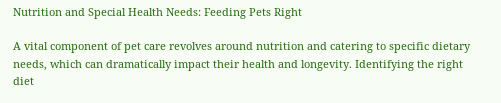Nutrition and Special Health Needs: Feeding Pets Right

A vital component of pet care revolves around nutrition and catering to specific dietary needs, which can dramatically impact their health and longevity. Identifying the right diet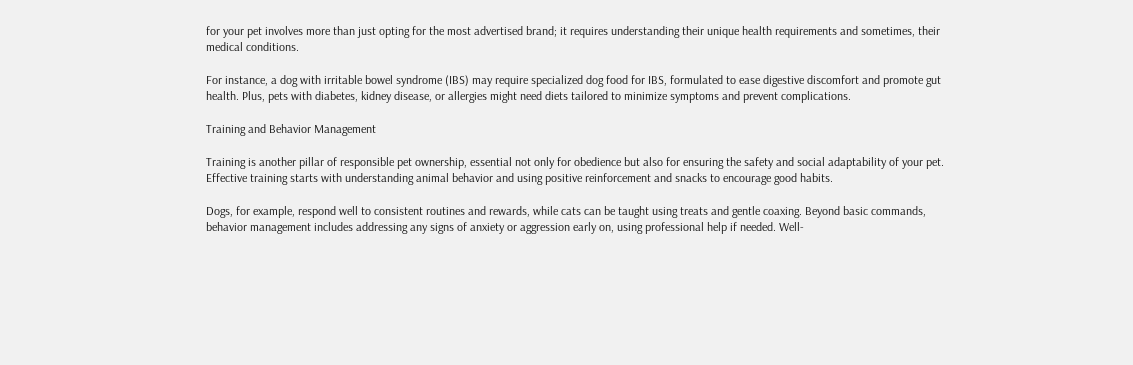for your pet involves more than just opting for the most advertised brand; it requires understanding their unique health requirements and sometimes, their medical conditions.

For instance, a dog with irritable bowel syndrome (IBS) may require specialized dog food for IBS, formulated to ease digestive discomfort and promote gut health. Plus, pets with diabetes, kidney disease, or allergies might need diets tailored to minimize symptoms and prevent complications.

Training and Behavior Management

Training is another pillar of responsible pet ownership, essential not only for obedience but also for ensuring the safety and social adaptability of your pet. Effective training starts with understanding animal behavior and using positive reinforcement and snacks to encourage good habits.

Dogs, for example, respond well to consistent routines and rewards, while cats can be taught using treats and gentle coaxing. Beyond basic commands, behavior management includes addressing any signs of anxiety or aggression early on, using professional help if needed. Well-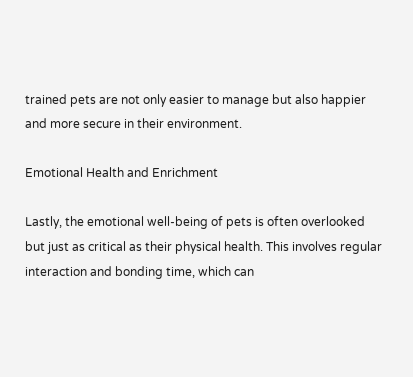trained pets are not only easier to manage but also happier and more secure in their environment.

Emotional Health and Enrichment

Lastly, the emotional well-being of pets is often overlooked but just as critical as their physical health. This involves regular interaction and bonding time, which can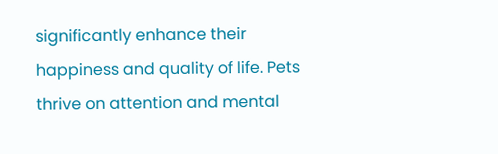significantly enhance their happiness and quality of life. Pets thrive on attention and mental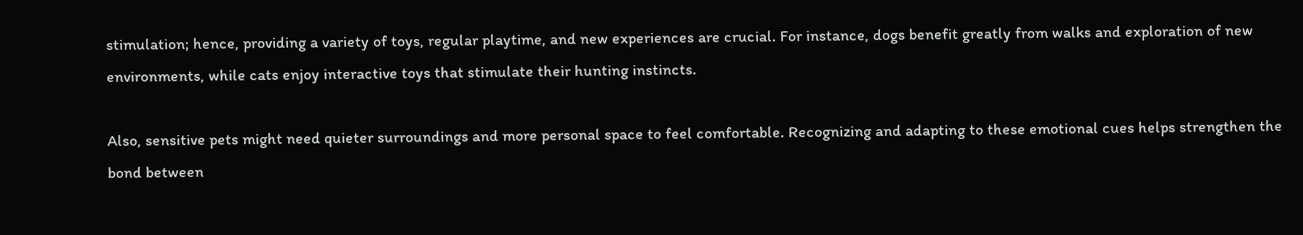stimulation; hence, providing a variety of toys, regular playtime, and new experiences are crucial. For instance, dogs benefit greatly from walks and exploration of new environments, while cats enjoy interactive toys that stimulate their hunting instincts.

Also, sensitive pets might need quieter surroundings and more personal space to feel comfortable. Recognizing and adapting to these emotional cues helps strengthen the bond between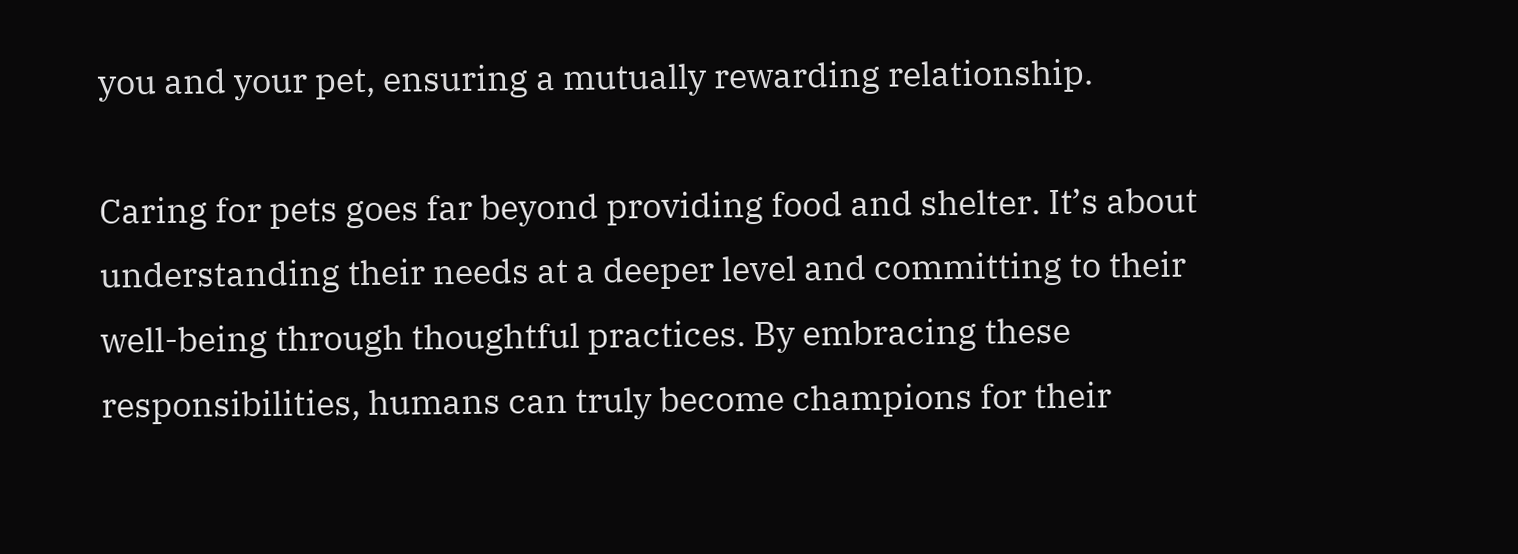you and your pet, ensuring a mutually rewarding relationship.

Caring for pets goes far beyond providing food and shelter. It’s about understanding their needs at a deeper level and committing to their well-being through thoughtful practices. By embracing these responsibilities, humans can truly become champions for their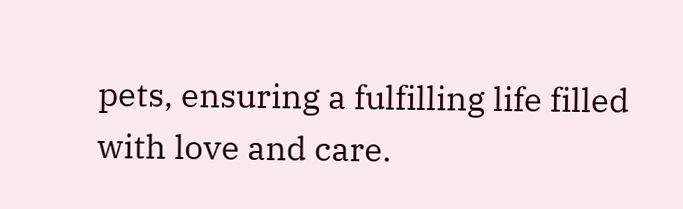pets, ensuring a fulfilling life filled with love and care.